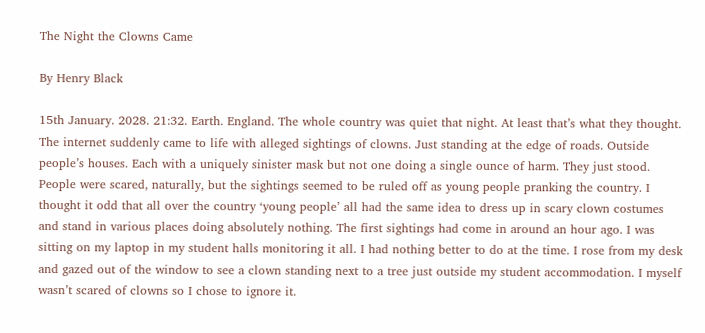The Night the Clowns Came

By Henry Black

15th January. 2028. 21:32. Earth. England. The whole country was quiet that night. At least that’s what they thought. The internet suddenly came to life with alleged sightings of clowns. Just standing at the edge of roads. Outside people’s houses. Each with a uniquely sinister mask but not one doing a single ounce of harm. They just stood. People were scared, naturally, but the sightings seemed to be ruled off as young people pranking the country. I thought it odd that all over the country ‘young people’ all had the same idea to dress up in scary clown costumes and stand in various places doing absolutely nothing. The first sightings had come in around an hour ago. I was sitting on my laptop in my student halls monitoring it all. I had nothing better to do at the time. I rose from my desk and gazed out of the window to see a clown standing next to a tree just outside my student accommodation. I myself wasn’t scared of clowns so I chose to ignore it.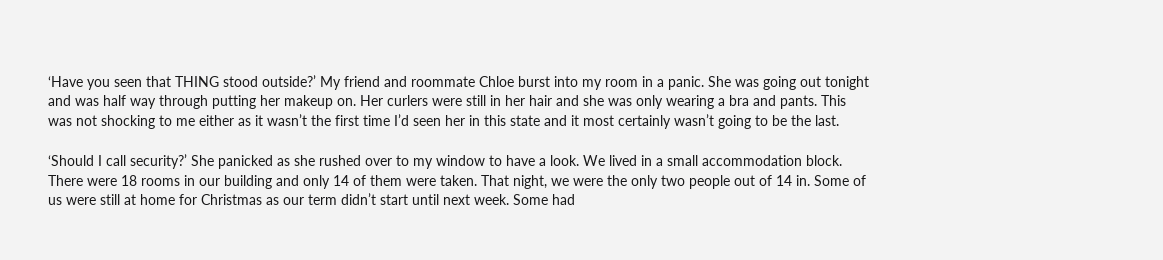‘Have you seen that THING stood outside?’ My friend and roommate Chloe burst into my room in a panic. She was going out tonight and was half way through putting her makeup on. Her curlers were still in her hair and she was only wearing a bra and pants. This was not shocking to me either as it wasn’t the first time I’d seen her in this state and it most certainly wasn’t going to be the last.

‘Should I call security?’ She panicked as she rushed over to my window to have a look. We lived in a small accommodation block. There were 18 rooms in our building and only 14 of them were taken. That night, we were the only two people out of 14 in. Some of us were still at home for Christmas as our term didn’t start until next week. Some had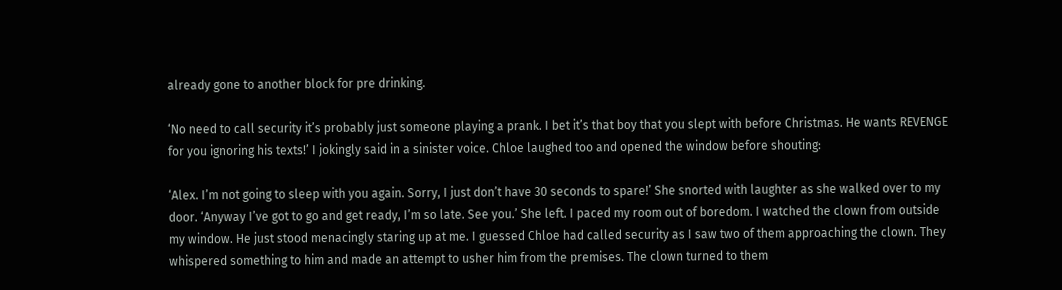already gone to another block for pre drinking.

‘No need to call security it’s probably just someone playing a prank. I bet it’s that boy that you slept with before Christmas. He wants REVENGE for you ignoring his texts!’ I jokingly said in a sinister voice. Chloe laughed too and opened the window before shouting:

‘Alex. I’m not going to sleep with you again. Sorry, I just don’t have 30 seconds to spare!’ She snorted with laughter as she walked over to my door. ‘Anyway I’ve got to go and get ready, I’m so late. See you.’ She left. I paced my room out of boredom. I watched the clown from outside my window. He just stood menacingly staring up at me. I guessed Chloe had called security as I saw two of them approaching the clown. They whispered something to him and made an attempt to usher him from the premises. The clown turned to them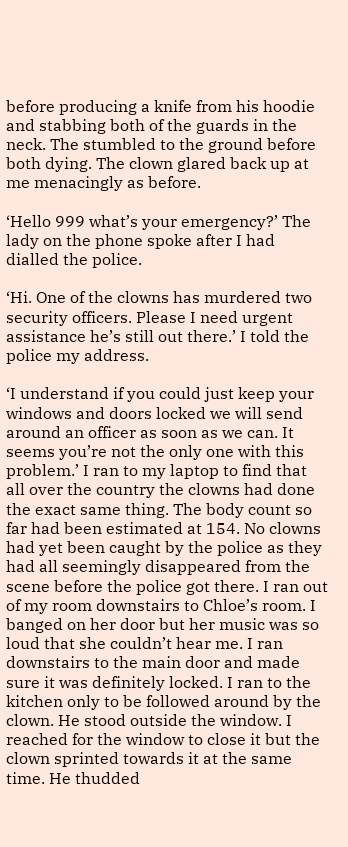before producing a knife from his hoodie and stabbing both of the guards in the neck. The stumbled to the ground before both dying. The clown glared back up at me menacingly as before.

‘Hello 999 what’s your emergency?’ The lady on the phone spoke after I had dialled the police.

‘Hi. One of the clowns has murdered two security officers. Please I need urgent assistance he’s still out there.’ I told the police my address.

‘I understand if you could just keep your windows and doors locked we will send around an officer as soon as we can. It seems you’re not the only one with this problem.’ I ran to my laptop to find that all over the country the clowns had done the exact same thing. The body count so far had been estimated at 154. No clowns had yet been caught by the police as they had all seemingly disappeared from the scene before the police got there. I ran out of my room downstairs to Chloe’s room. I banged on her door but her music was so loud that she couldn’t hear me. I ran downstairs to the main door and made sure it was definitely locked. I ran to the kitchen only to be followed around by the clown. He stood outside the window. I reached for the window to close it but the clown sprinted towards it at the same time. He thudded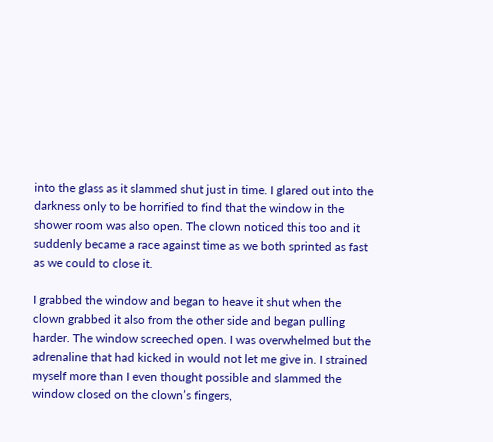into the glass as it slammed shut just in time. I glared out into the darkness only to be horrified to find that the window in the shower room was also open. The clown noticed this too and it suddenly became a race against time as we both sprinted as fast as we could to close it.

I grabbed the window and began to heave it shut when the clown grabbed it also from the other side and began pulling harder. The window screeched open. I was overwhelmed but the adrenaline that had kicked in would not let me give in. I strained myself more than I even thought possible and slammed the window closed on the clown’s fingers,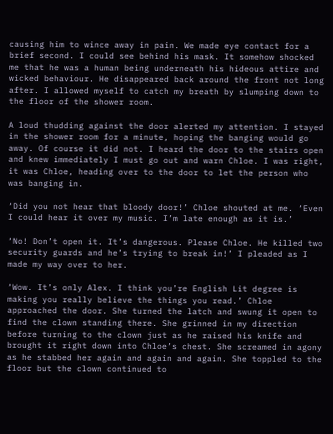causing him to wince away in pain. We made eye contact for a brief second. I could see behind his mask. It somehow shocked me that he was a human being underneath his hideous attire and wicked behaviour. He disappeared back around the front not long after. I allowed myself to catch my breath by slumping down to the floor of the shower room.

A loud thudding against the door alerted my attention. I stayed in the shower room for a minute, hoping the banging would go away. Of course it did not. I heard the door to the stairs open and knew immediately I must go out and warn Chloe. I was right, it was Chloe, heading over to the door to let the person who was banging in.

‘Did you not hear that bloody door!’ Chloe shouted at me. ‘Even I could hear it over my music. I’m late enough as it is.’

‘No! Don’t open it. It’s dangerous. Please Chloe. He killed two security guards and he’s trying to break in!’ I pleaded as I made my way over to her.

‘Wow. It’s only Alex. I think you’re English Lit degree is making you really believe the things you read.’ Chloe approached the door. She turned the latch and swung it open to find the clown standing there. She grinned in my direction before turning to the clown just as he raised his knife and brought it right down into Chloe’s chest. She screamed in agony as he stabbed her again and again and again. She toppled to the floor but the clown continued to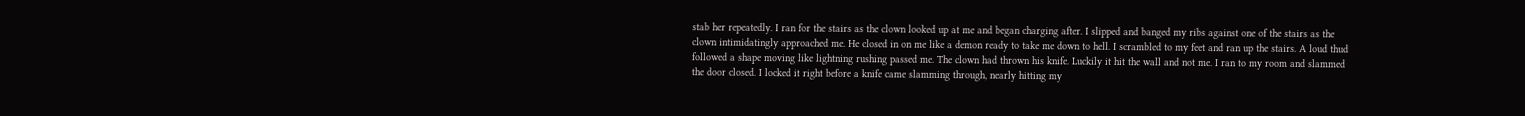stab her repeatedly. I ran for the stairs as the clown looked up at me and began charging after. I slipped and banged my ribs against one of the stairs as the clown intimidatingly approached me. He closed in on me like a demon ready to take me down to hell. I scrambled to my feet and ran up the stairs. A loud thud followed a shape moving like lightning rushing passed me. The clown had thrown his knife. Luckily it hit the wall and not me. I ran to my room and slammed the door closed. I locked it right before a knife came slamming through, nearly hitting my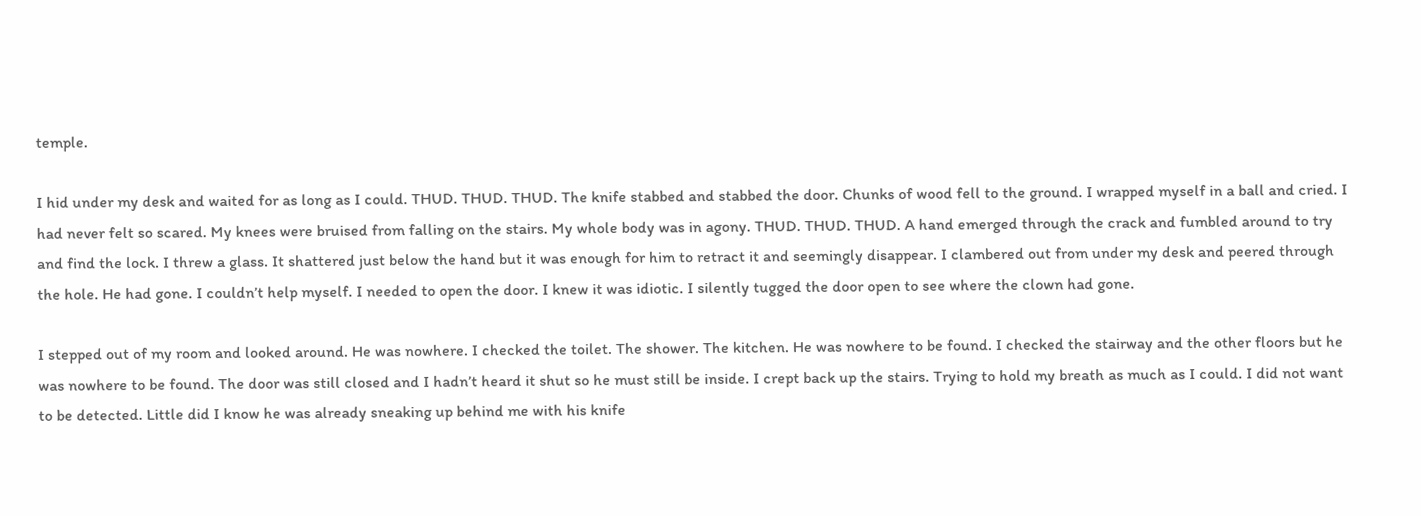temple.

I hid under my desk and waited for as long as I could. THUD. THUD. THUD. The knife stabbed and stabbed the door. Chunks of wood fell to the ground. I wrapped myself in a ball and cried. I had never felt so scared. My knees were bruised from falling on the stairs. My whole body was in agony. THUD. THUD. THUD. A hand emerged through the crack and fumbled around to try and find the lock. I threw a glass. It shattered just below the hand but it was enough for him to retract it and seemingly disappear. I clambered out from under my desk and peered through the hole. He had gone. I couldn’t help myself. I needed to open the door. I knew it was idiotic. I silently tugged the door open to see where the clown had gone.

I stepped out of my room and looked around. He was nowhere. I checked the toilet. The shower. The kitchen. He was nowhere to be found. I checked the stairway and the other floors but he was nowhere to be found. The door was still closed and I hadn’t heard it shut so he must still be inside. I crept back up the stairs. Trying to hold my breath as much as I could. I did not want to be detected. Little did I know he was already sneaking up behind me with his knife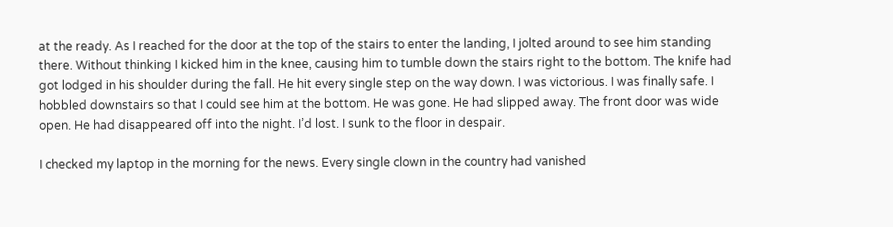at the ready. As I reached for the door at the top of the stairs to enter the landing, I jolted around to see him standing there. Without thinking I kicked him in the knee, causing him to tumble down the stairs right to the bottom. The knife had got lodged in his shoulder during the fall. He hit every single step on the way down. I was victorious. I was finally safe. I hobbled downstairs so that I could see him at the bottom. He was gone. He had slipped away. The front door was wide open. He had disappeared off into the night. I’d lost. I sunk to the floor in despair.

I checked my laptop in the morning for the news. Every single clown in the country had vanished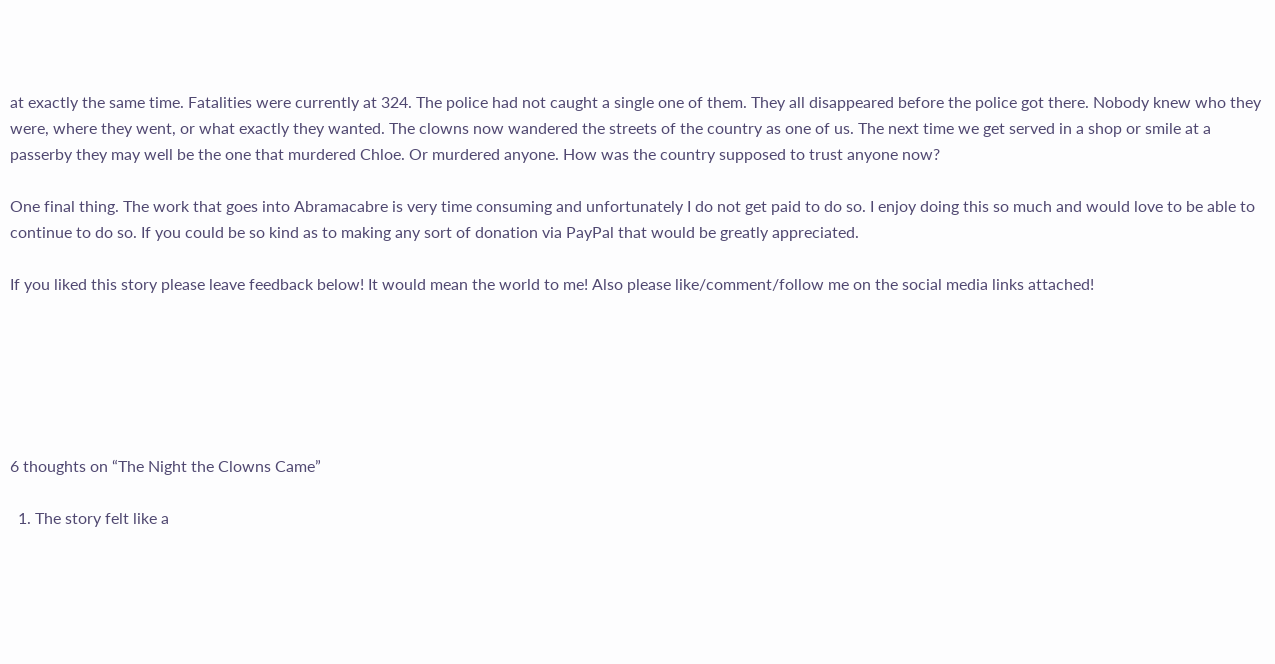at exactly the same time. Fatalities were currently at 324. The police had not caught a single one of them. They all disappeared before the police got there. Nobody knew who they were, where they went, or what exactly they wanted. The clowns now wandered the streets of the country as one of us. The next time we get served in a shop or smile at a passerby they may well be the one that murdered Chloe. Or murdered anyone. How was the country supposed to trust anyone now?

One final thing. The work that goes into Abramacabre is very time consuming and unfortunately I do not get paid to do so. I enjoy doing this so much and would love to be able to continue to do so. If you could be so kind as to making any sort of donation via PayPal that would be greatly appreciated.

If you liked this story please leave feedback below! It would mean the world to me! Also please like/comment/follow me on the social media links attached!






6 thoughts on “The Night the Clowns Came”

  1. The story felt like a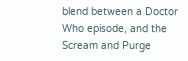blend between a Doctor Who episode, and the Scream and Purge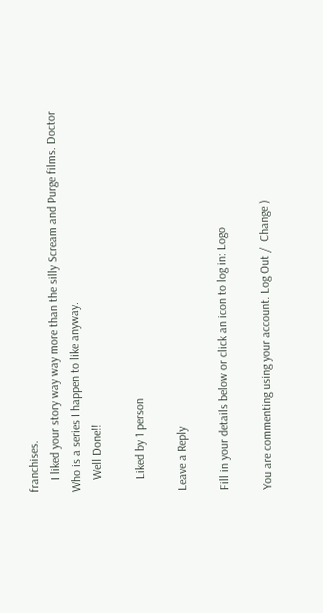franchises.
    I liked your story way way more than the silly Scream and Purge films. Doctor Who is a series I happen to like anyway.
    Well Done!!

    Liked by 1 person

Leave a Reply

Fill in your details below or click an icon to log in: Logo

You are commenting using your account. Log Out /  Change )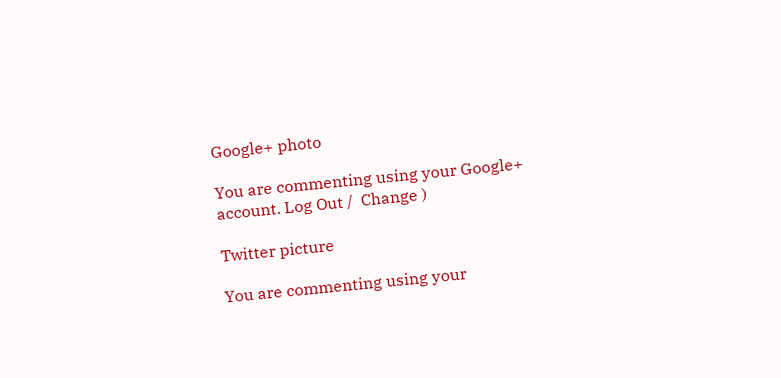Google+ photo

You are commenting using your Google+ account. Log Out /  Change )

Twitter picture

You are commenting using your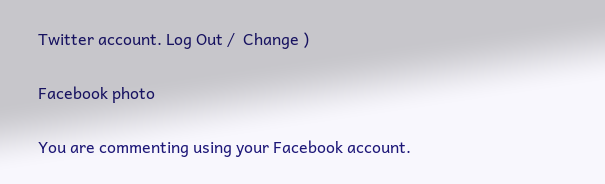Twitter account. Log Out /  Change )

Facebook photo

You are commenting using your Facebook account.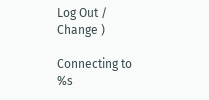Log Out /  Change )

Connecting to %s